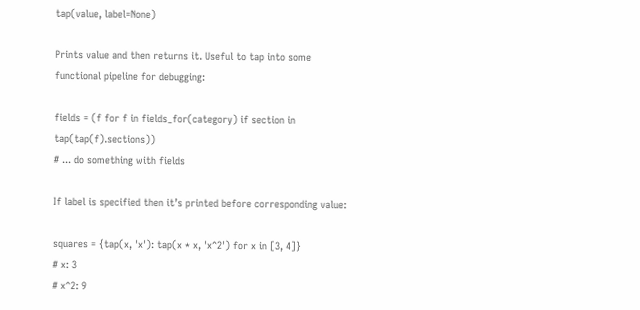tap(value, label=None)

Prints value and then returns it. Useful to tap into some functional pipeline for debugging:

fields = (f for f in fields_for(category) if section in tap(tap(f).sections))
# ... do something with fields

If label is specified then it’s printed before corresponding value:

squares = {tap(x, 'x'): tap(x * x, 'x^2') for x in [3, 4]}
# x: 3
# x^2: 9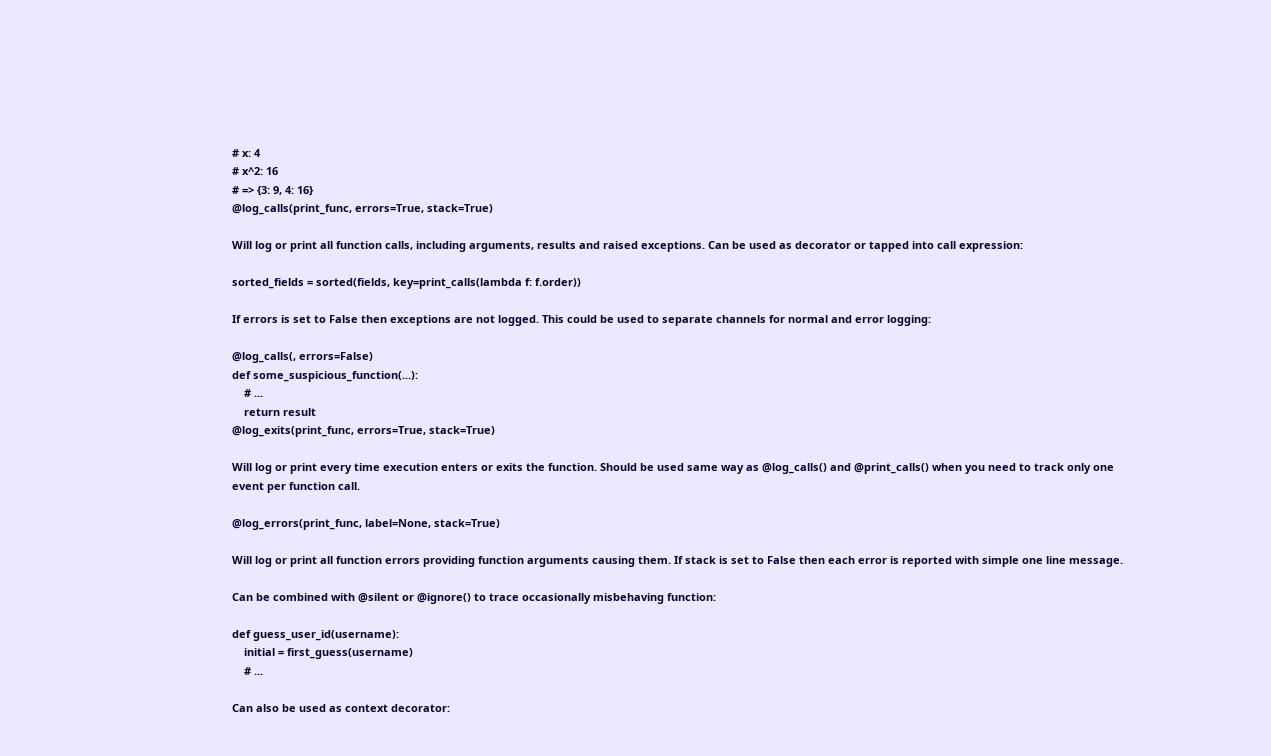# x: 4
# x^2: 16
# => {3: 9, 4: 16}
@log_calls(print_func, errors=True, stack=True)

Will log or print all function calls, including arguments, results and raised exceptions. Can be used as decorator or tapped into call expression:

sorted_fields = sorted(fields, key=print_calls(lambda f: f.order))

If errors is set to False then exceptions are not logged. This could be used to separate channels for normal and error logging:

@log_calls(, errors=False)
def some_suspicious_function(...):
    # ...
    return result
@log_exits(print_func, errors=True, stack=True)

Will log or print every time execution enters or exits the function. Should be used same way as @log_calls() and @print_calls() when you need to track only one event per function call.

@log_errors(print_func, label=None, stack=True)

Will log or print all function errors providing function arguments causing them. If stack is set to False then each error is reported with simple one line message.

Can be combined with @silent or @ignore() to trace occasionally misbehaving function:

def guess_user_id(username):
    initial = first_guess(username)
    # ...

Can also be used as context decorator: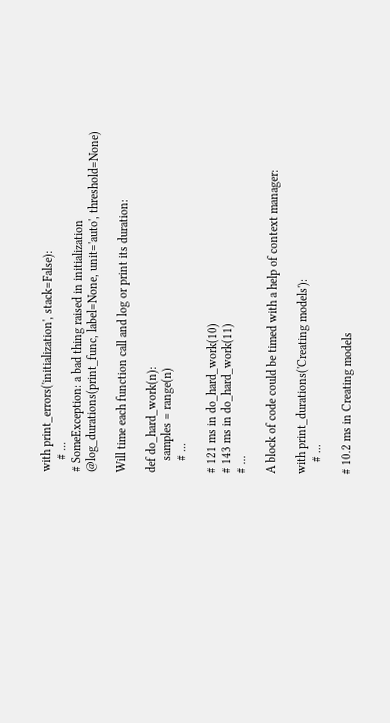with print_errors('initialization', stack=False):
    # ...
# SomeException: a bad thing raised in initialization
@log_durations(print_func, label=None, unit='auto', threshold=None)

Will time each function call and log or print its duration:

def do_hard_work(n):
    samples = range(n)
    # ...

# 121 ms in do_hard_work(10)
# 143 ms in do_hard_work(11)
# ...

A block of code could be timed with a help of context manager:

with print_durations('Creating models'):
    # ...

# 10.2 ms in Creating models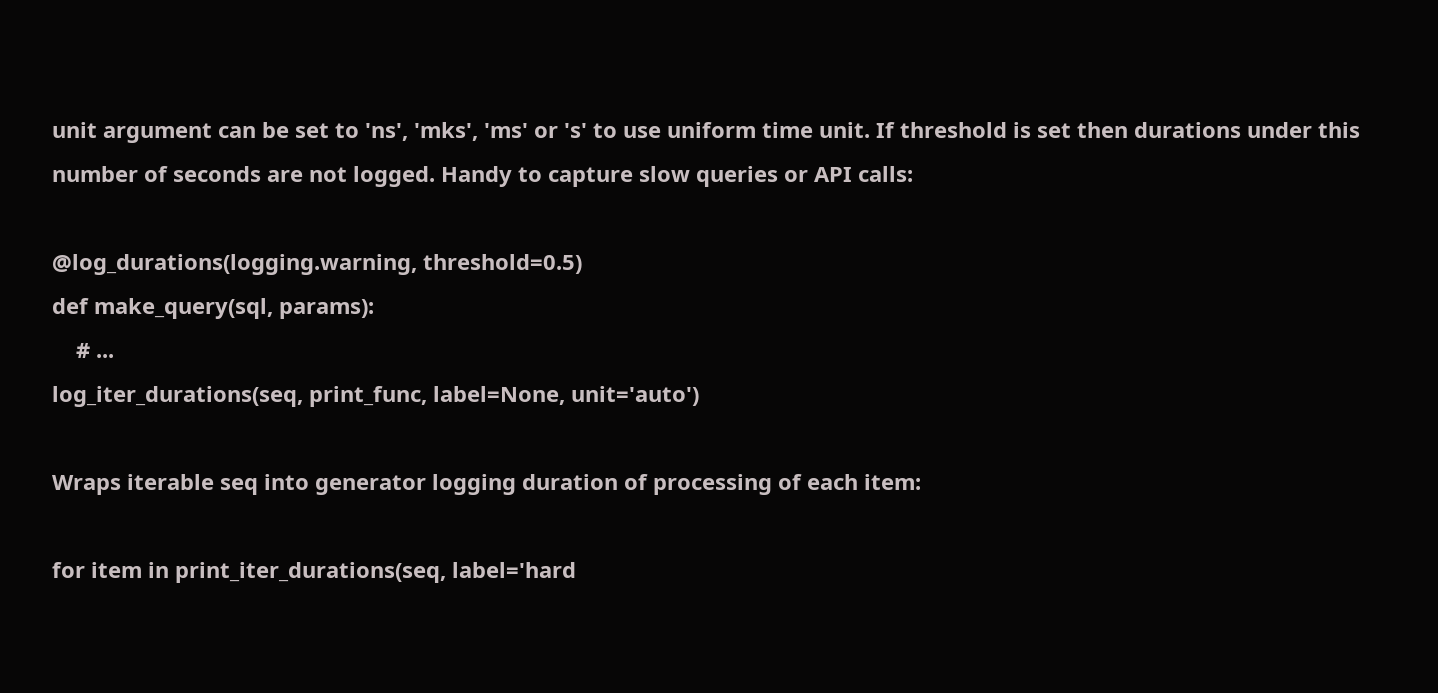unit argument can be set to 'ns', 'mks', 'ms' or 's' to use uniform time unit. If threshold is set then durations under this number of seconds are not logged. Handy to capture slow queries or API calls:

@log_durations(logging.warning, threshold=0.5)
def make_query(sql, params):
    # ...
log_iter_durations(seq, print_func, label=None, unit='auto')

Wraps iterable seq into generator logging duration of processing of each item:

for item in print_iter_durations(seq, label='hard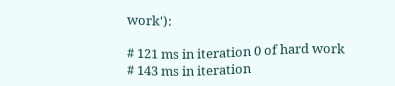work'):

# 121 ms in iteration 0 of hard work
# 143 ms in iteration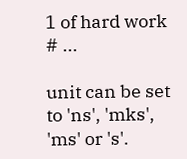1 of hard work
# ...

unit can be set to 'ns', 'mks', 'ms' or 's'.